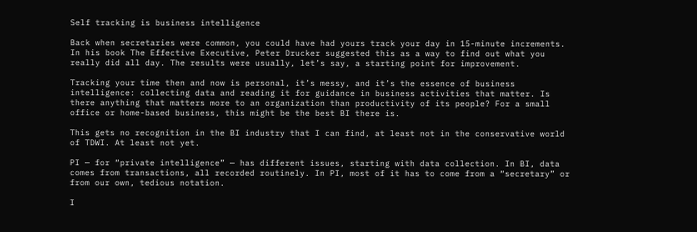Self tracking is business intelligence

Back when secretaries were common, you could have had yours track your day in 15-minute increments. In his book The Effective Executive, Peter Drucker suggested this as a way to find out what you really did all day. The results were usually, let’s say, a starting point for improvement.

Tracking your time then and now is personal, it’s messy, and it’s the essence of business intelligence: collecting data and reading it for guidance in business activities that matter. Is there anything that matters more to an organization than productivity of its people? For a small office or home-based business, this might be the best BI there is.

This gets no recognition in the BI industry that I can find, at least not in the conservative world of TDWI. At least not yet.

PI — for “private intelligence” — has different issues, starting with data collection. In BI, data comes from transactions, all recorded routinely. In PI, most of it has to come from a “secretary” or from our own, tedious notation.

I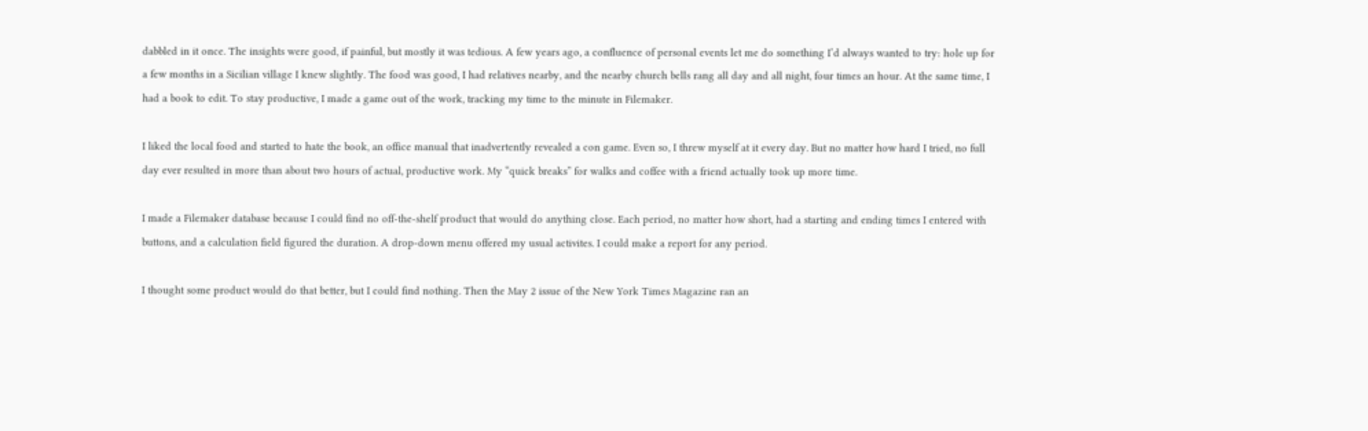dabbled in it once. The insights were good, if painful, but mostly it was tedious. A few years ago, a confluence of personal events let me do something I’d always wanted to try: hole up for a few months in a Sicilian village I knew slightly. The food was good, I had relatives nearby, and the nearby church bells rang all day and all night, four times an hour. At the same time, I had a book to edit. To stay productive, I made a game out of the work, tracking my time to the minute in Filemaker.

I liked the local food and started to hate the book, an office manual that inadvertently revealed a con game. Even so, I threw myself at it every day. But no matter how hard I tried, no full day ever resulted in more than about two hours of actual, productive work. My “quick breaks” for walks and coffee with a friend actually took up more time.

I made a Filemaker database because I could find no off-the-shelf product that would do anything close. Each period, no matter how short, had a starting and ending times I entered with buttons, and a calculation field figured the duration. A drop-down menu offered my usual activites. I could make a report for any period.

I thought some product would do that better, but I could find nothing. Then the May 2 issue of the New York Times Magazine ran an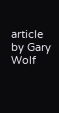article by Gary Wolf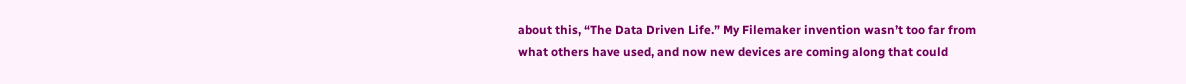about this, “The Data Driven Life.” My Filemaker invention wasn’t too far from what others have used, and now new devices are coming along that could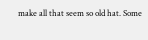make all that seem so old hat. Some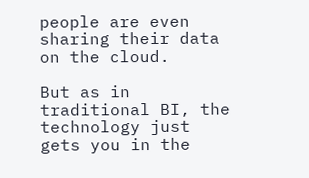people are even sharing their data on the cloud.

But as in traditional BI, the technology just gets you in the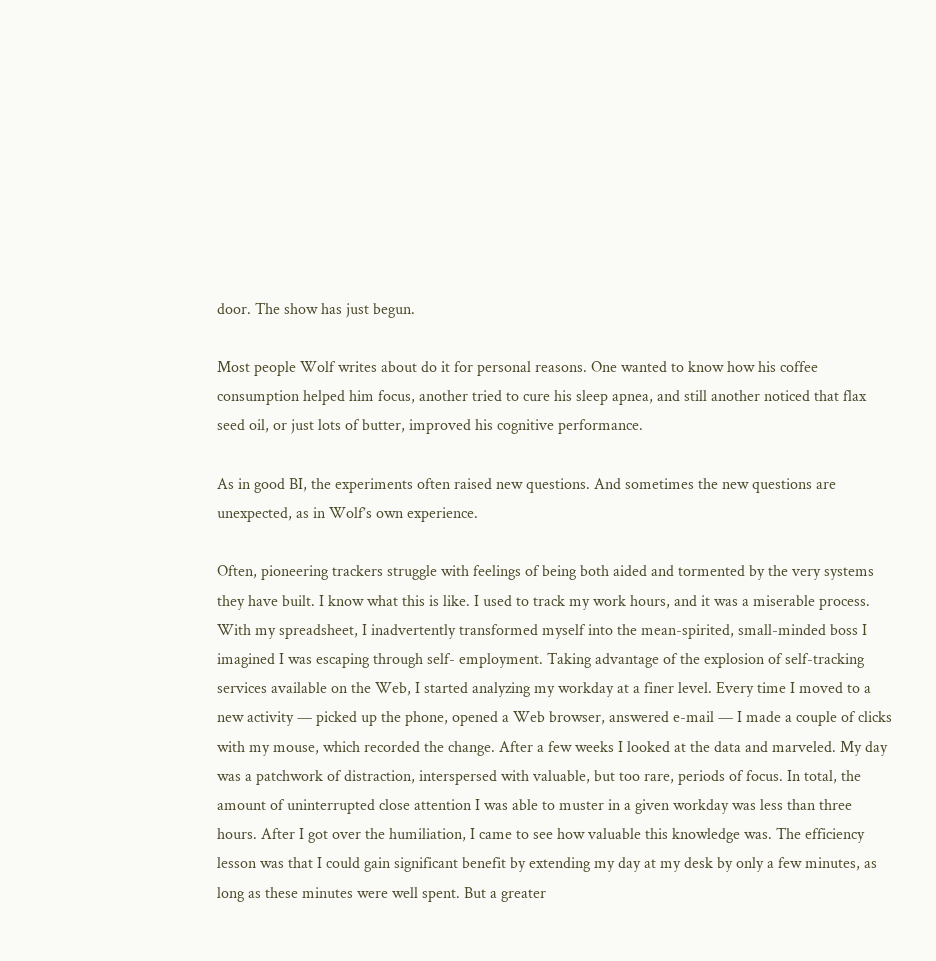door. The show has just begun.

Most people Wolf writes about do it for personal reasons. One wanted to know how his coffee consumption helped him focus, another tried to cure his sleep apnea, and still another noticed that flax seed oil, or just lots of butter, improved his cognitive performance.

As in good BI, the experiments often raised new questions. And sometimes the new questions are unexpected, as in Wolf’s own experience.

Often, pioneering trackers struggle with feelings of being both aided and tormented by the very systems they have built. I know what this is like. I used to track my work hours, and it was a miserable process. With my spreadsheet, I inadvertently transformed myself into the mean-spirited, small-minded boss I imagined I was escaping through self- employment. Taking advantage of the explosion of self-tracking services available on the Web, I started analyzing my workday at a finer level. Every time I moved to a new activity — picked up the phone, opened a Web browser, answered e-mail — I made a couple of clicks with my mouse, which recorded the change. After a few weeks I looked at the data and marveled. My day was a patchwork of distraction, interspersed with valuable, but too rare, periods of focus. In total, the amount of uninterrupted close attention I was able to muster in a given workday was less than three hours. After I got over the humiliation, I came to see how valuable this knowledge was. The efficiency lesson was that I could gain significant benefit by extending my day at my desk by only a few minutes, as long as these minutes were well spent. But a greater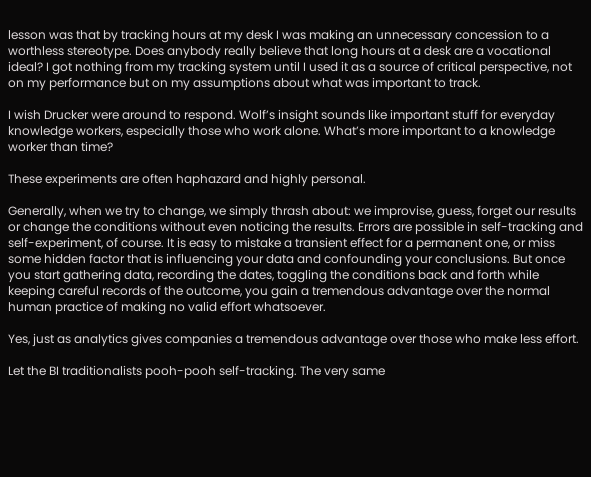lesson was that by tracking hours at my desk I was making an unnecessary concession to a worthless stereotype. Does anybody really believe that long hours at a desk are a vocational ideal? I got nothing from my tracking system until I used it as a source of critical perspective, not on my performance but on my assumptions about what was important to track.

I wish Drucker were around to respond. Wolf’s insight sounds like important stuff for everyday knowledge workers, especially those who work alone. What’s more important to a knowledge worker than time?

These experiments are often haphazard and highly personal.

Generally, when we try to change, we simply thrash about: we improvise, guess, forget our results or change the conditions without even noticing the results. Errors are possible in self-tracking and self-experiment, of course. It is easy to mistake a transient effect for a permanent one, or miss some hidden factor that is influencing your data and confounding your conclusions. But once you start gathering data, recording the dates, toggling the conditions back and forth while keeping careful records of the outcome, you gain a tremendous advantage over the normal human practice of making no valid effort whatsoever.

Yes, just as analytics gives companies a tremendous advantage over those who make less effort.

Let the BI traditionalists pooh-pooh self-tracking. The very same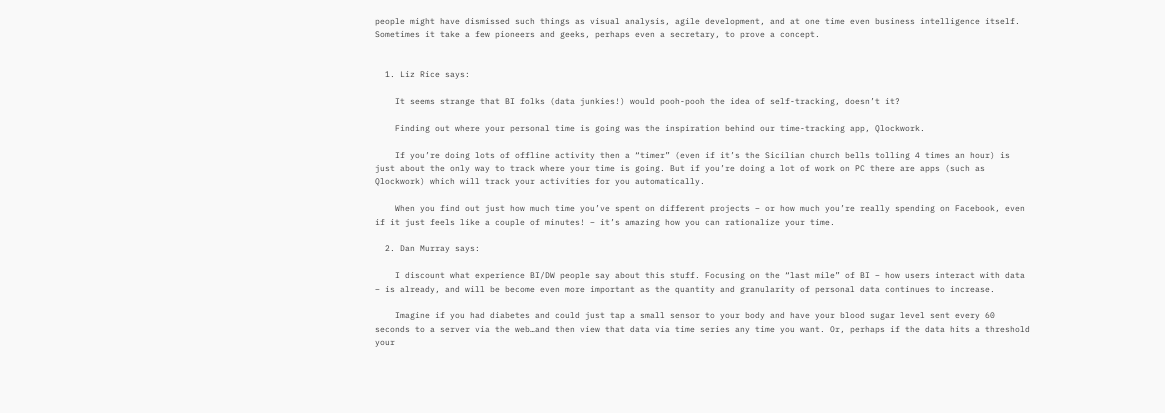people might have dismissed such things as visual analysis, agile development, and at one time even business intelligence itself. Sometimes it take a few pioneers and geeks, perhaps even a secretary, to prove a concept.


  1. Liz Rice says:

    It seems strange that BI folks (data junkies!) would pooh-pooh the idea of self-tracking, doesn’t it?

    Finding out where your personal time is going was the inspiration behind our time-tracking app, Qlockwork.

    If you’re doing lots of offline activity then a “timer” (even if it’s the Sicilian church bells tolling 4 times an hour) is just about the only way to track where your time is going. But if you’re doing a lot of work on PC there are apps (such as Qlockwork) which will track your activities for you automatically.

    When you find out just how much time you’ve spent on different projects – or how much you’re really spending on Facebook, even if it just feels like a couple of minutes! – it’s amazing how you can rationalize your time.

  2. Dan Murray says:

    I discount what experience BI/DW people say about this stuff. Focusing on the “last mile” of BI – how users interact with data – is already, and will be become even more important as the quantity and granularity of personal data continues to increase.

    Imagine if you had diabetes and could just tap a small sensor to your body and have your blood sugar level sent every 60 seconds to a server via the web…and then view that data via time series any time you want. Or, perhaps if the data hits a threshold your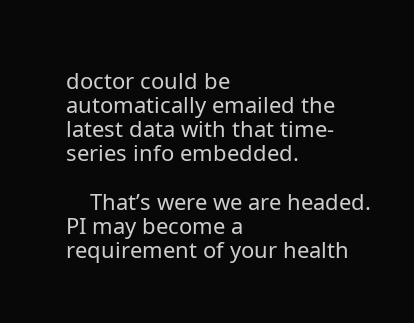doctor could be automatically emailed the latest data with that time-series info embedded.

    That’s were we are headed. PI may become a requirement of your health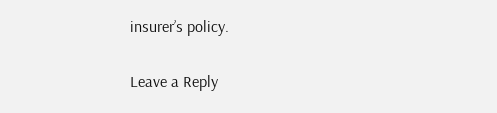insurer’s policy.

Leave a Reply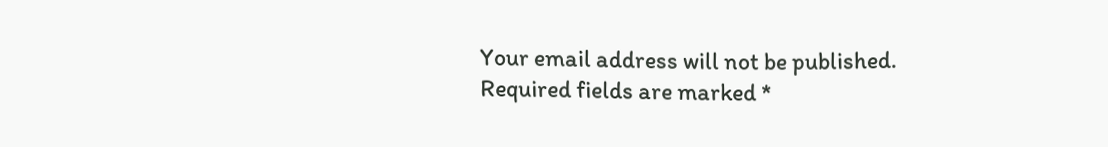Your email address will not be published. Required fields are marked *